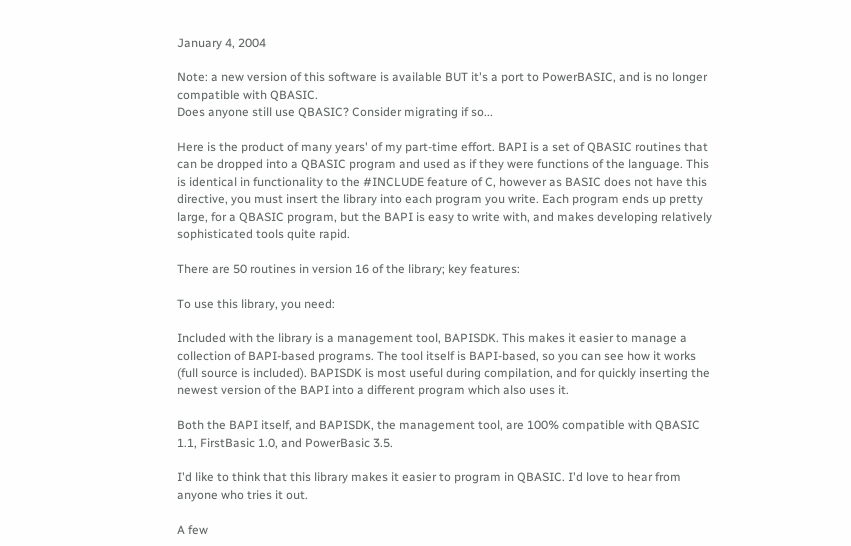January 4, 2004

Note: a new version of this software is available BUT it's a port to PowerBASIC, and is no longer compatible with QBASIC.
Does anyone still use QBASIC? Consider migrating if so...

Here is the product of many years' of my part-time effort. BAPI is a set of QBASIC routines that can be dropped into a QBASIC program and used as if they were functions of the language. This is identical in functionality to the #INCLUDE feature of C, however as BASIC does not have this directive, you must insert the library into each program you write. Each program ends up pretty large, for a QBASIC program, but the BAPI is easy to write with, and makes developing relatively sophisticated tools quite rapid.

There are 50 routines in version 16 of the library; key features:

To use this library, you need:

Included with the library is a management tool, BAPISDK. This makes it easier to manage a collection of BAPI-based programs. The tool itself is BAPI-based, so you can see how it works (full source is included). BAPISDK is most useful during compilation, and for quickly inserting the newest version of the BAPI into a different program which also uses it.

Both the BAPI itself, and BAPISDK, the management tool, are 100% compatible with QBASIC 1.1, FirstBasic 1.0, and PowerBasic 3.5.

I'd like to think that this library makes it easier to program in QBASIC. I'd love to hear from anyone who tries it out.

A few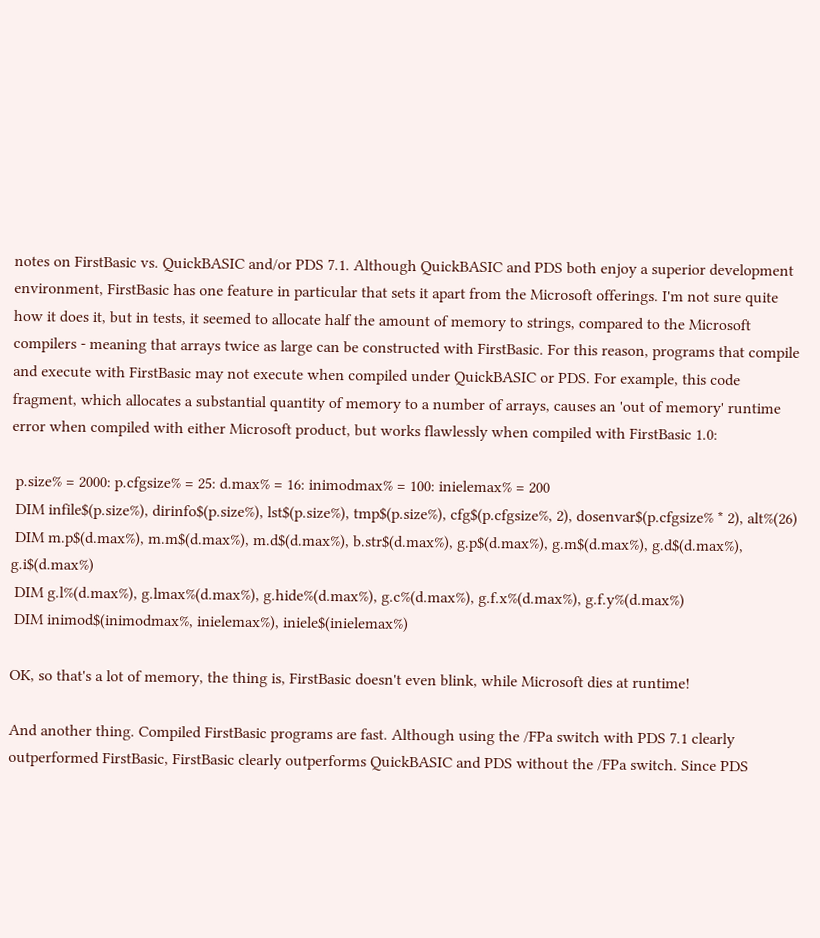notes on FirstBasic vs. QuickBASIC and/or PDS 7.1. Although QuickBASIC and PDS both enjoy a superior development environment, FirstBasic has one feature in particular that sets it apart from the Microsoft offerings. I'm not sure quite how it does it, but in tests, it seemed to allocate half the amount of memory to strings, compared to the Microsoft compilers - meaning that arrays twice as large can be constructed with FirstBasic. For this reason, programs that compile and execute with FirstBasic may not execute when compiled under QuickBASIC or PDS. For example, this code fragment, which allocates a substantial quantity of memory to a number of arrays, causes an 'out of memory' runtime error when compiled with either Microsoft product, but works flawlessly when compiled with FirstBasic 1.0:

 p.size% = 2000: p.cfgsize% = 25: d.max% = 16: inimodmax% = 100: inielemax% = 200
 DIM infile$(p.size%), dirinfo$(p.size%), lst$(p.size%), tmp$(p.size%), cfg$(p.cfgsize%, 2), dosenvar$(p.cfgsize% * 2), alt%(26)
 DIM m.p$(d.max%), m.m$(d.max%), m.d$(d.max%), b.str$(d.max%), g.p$(d.max%), g.m$(d.max%), g.d$(d.max%), g.i$(d.max%)
 DIM g.l%(d.max%), g.lmax%(d.max%), g.hide%(d.max%), g.c%(d.max%), g.f.x%(d.max%), g.f.y%(d.max%)
 DIM inimod$(inimodmax%, inielemax%), iniele$(inielemax%)

OK, so that's a lot of memory, the thing is, FirstBasic doesn't even blink, while Microsoft dies at runtime!

And another thing. Compiled FirstBasic programs are fast. Although using the /FPa switch with PDS 7.1 clearly outperformed FirstBasic, FirstBasic clearly outperforms QuickBASIC and PDS without the /FPa switch. Since PDS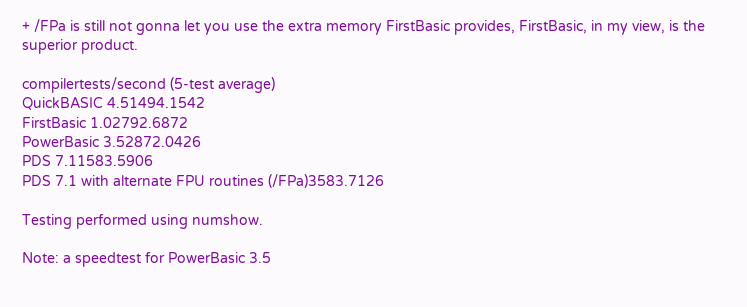+ /FPa is still not gonna let you use the extra memory FirstBasic provides, FirstBasic, in my view, is the superior product.

compilertests/second (5-test average)
QuickBASIC 4.51494.1542
FirstBasic 1.02792.6872
PowerBasic 3.52872.0426
PDS 7.11583.5906
PDS 7.1 with alternate FPU routines (/FPa)3583.7126

Testing performed using numshow.

Note: a speedtest for PowerBasic 3.5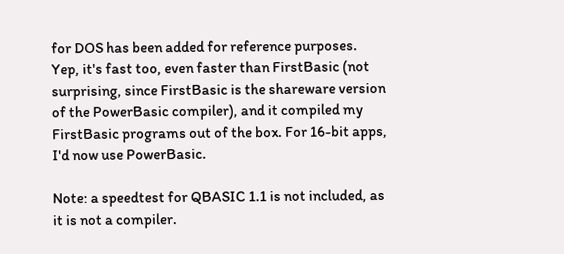for DOS has been added for reference purposes. Yep, it's fast too, even faster than FirstBasic (not surprising, since FirstBasic is the shareware version of the PowerBasic compiler), and it compiled my FirstBasic programs out of the box. For 16-bit apps, I'd now use PowerBasic.

Note: a speedtest for QBASIC 1.1 is not included, as it is not a compiler.